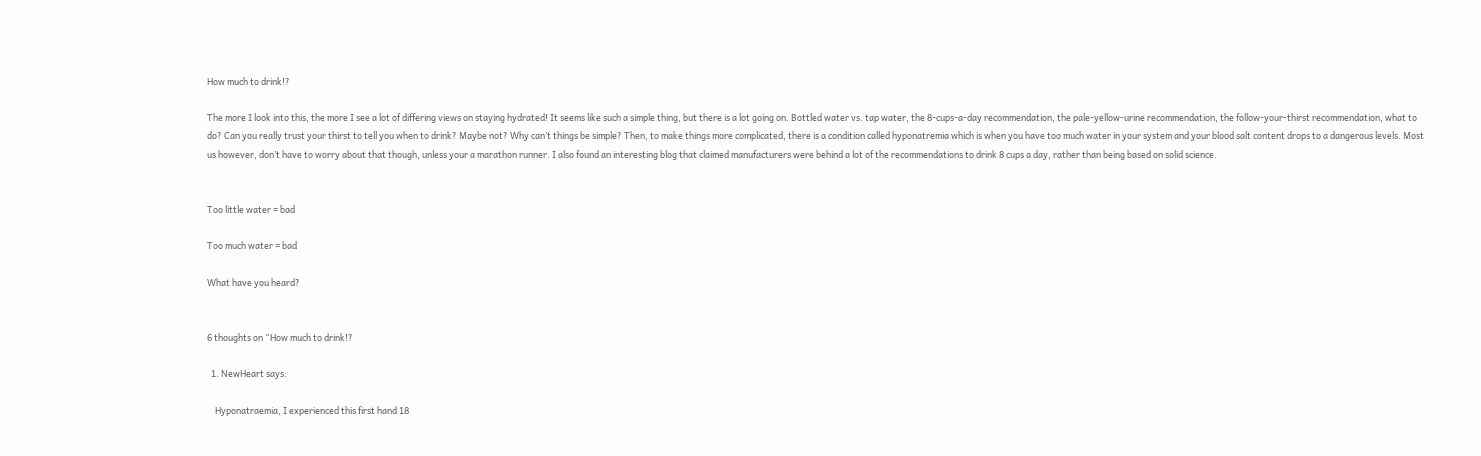How much to drink!?

The more I look into this, the more I see a lot of differing views on staying hydrated! It seems like such a simple thing, but there is a lot going on. Bottled water vs. tap water, the 8-cups-a-day recommendation, the pale-yellow-urine recommendation, the follow-your-thirst recommendation, what to do? Can you really trust your thirst to tell you when to drink? Maybe not? Why can’t things be simple? Then, to make things more complicated, there is a condition called hyponatremia which is when you have too much water in your system and your blood salt content drops to a dangerous levels. Most us however, don’t have to worry about that though, unless your a marathon runner. I also found an interesting blog that claimed manufacturers were behind a lot of the recommendations to drink 8 cups a day, rather than being based on solid science.


Too little water = bad

Too much water = bad

What have you heard?


6 thoughts on “How much to drink!?

  1. NewHeart says:

    Hyponatraemia, I experienced this first hand 18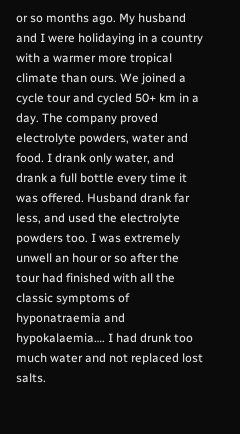or so months ago. My husband and I were holidaying in a country with a warmer more tropical climate than ours. We joined a cycle tour and cycled 50+ km in a day. The company proved electrolyte powders, water and food. I drank only water, and drank a full bottle every time it was offered. Husband drank far less, and used the electrolyte powders too. I was extremely unwell an hour or so after the tour had finished with all the classic symptoms of hyponatraemia and hypokalaemia…. I had drunk too much water and not replaced lost salts.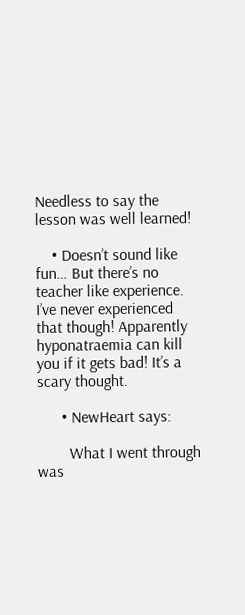Needless to say the lesson was well learned!

    • Doesn’t sound like fun… But there’s no teacher like experience. I’ve never experienced that though! Apparently hyponatraemia can kill you if it gets bad! It’s a scary thought.

      • NewHeart says:

        What I went through was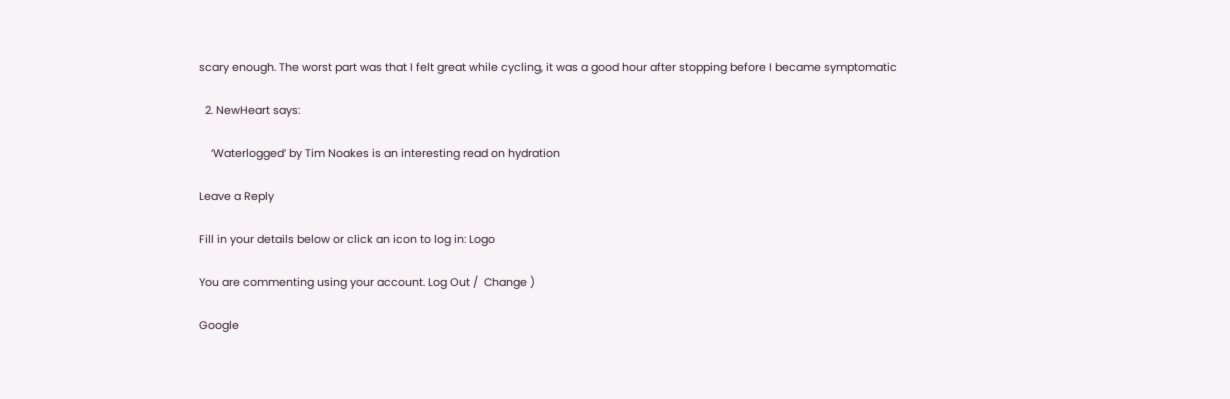scary enough. The worst part was that I felt great while cycling, it was a good hour after stopping before I became symptomatic

  2. NewHeart says:

    ‘Waterlogged’ by Tim Noakes is an interesting read on hydration

Leave a Reply

Fill in your details below or click an icon to log in: Logo

You are commenting using your account. Log Out /  Change )

Google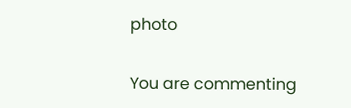photo

You are commenting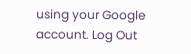using your Google account. Log Out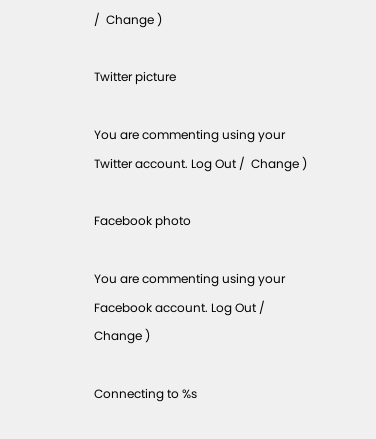/  Change )

Twitter picture

You are commenting using your Twitter account. Log Out /  Change )

Facebook photo

You are commenting using your Facebook account. Log Out /  Change )

Connecting to %s